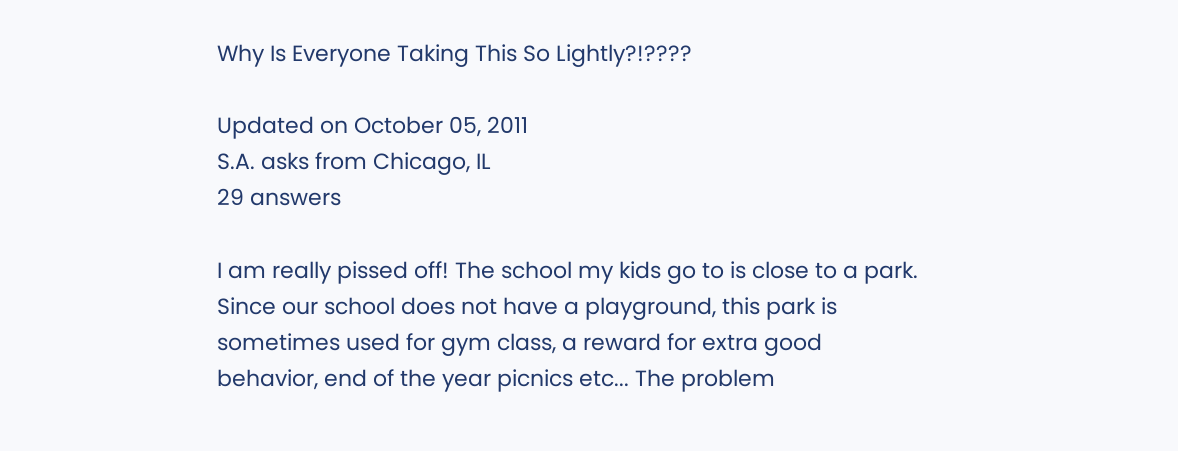Why Is Everyone Taking This So Lightly?!????

Updated on October 05, 2011
S.A. asks from Chicago, IL
29 answers

I am really pissed off! The school my kids go to is close to a park. Since our school does not have a playground, this park is sometimes used for gym class, a reward for extra good behavior, end of the year picnics etc... The problem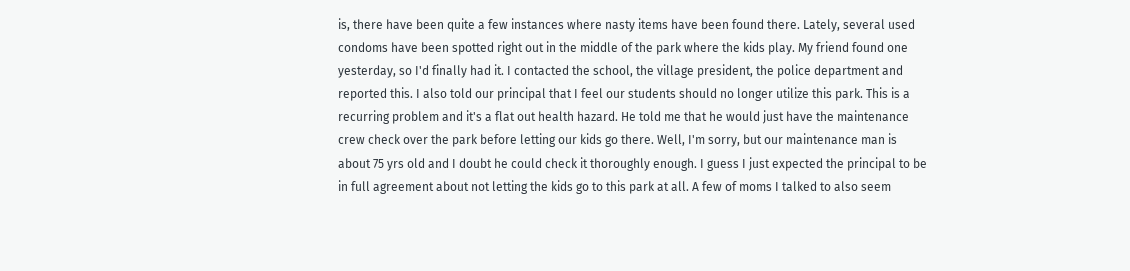is, there have been quite a few instances where nasty items have been found there. Lately, several used condoms have been spotted right out in the middle of the park where the kids play. My friend found one yesterday, so I'd finally had it. I contacted the school, the village president, the police department and reported this. I also told our principal that I feel our students should no longer utilize this park. This is a recurring problem and it's a flat out health hazard. He told me that he would just have the maintenance crew check over the park before letting our kids go there. Well, I'm sorry, but our maintenance man is about 75 yrs old and I doubt he could check it thoroughly enough. I guess I just expected the principal to be in full agreement about not letting the kids go to this park at all. A few of moms I talked to also seem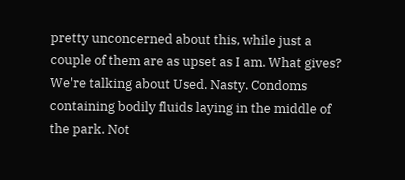pretty unconcerned about this, while just a couple of them are as upset as I am. What gives? We're talking about Used. Nasty. Condoms containing bodily fluids laying in the middle of the park. Not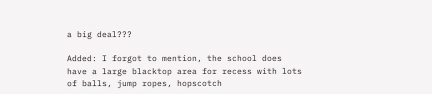a big deal???

Added: I forgot to mention, the school does have a large blacktop area for recess with lots of balls, jump ropes, hopscotch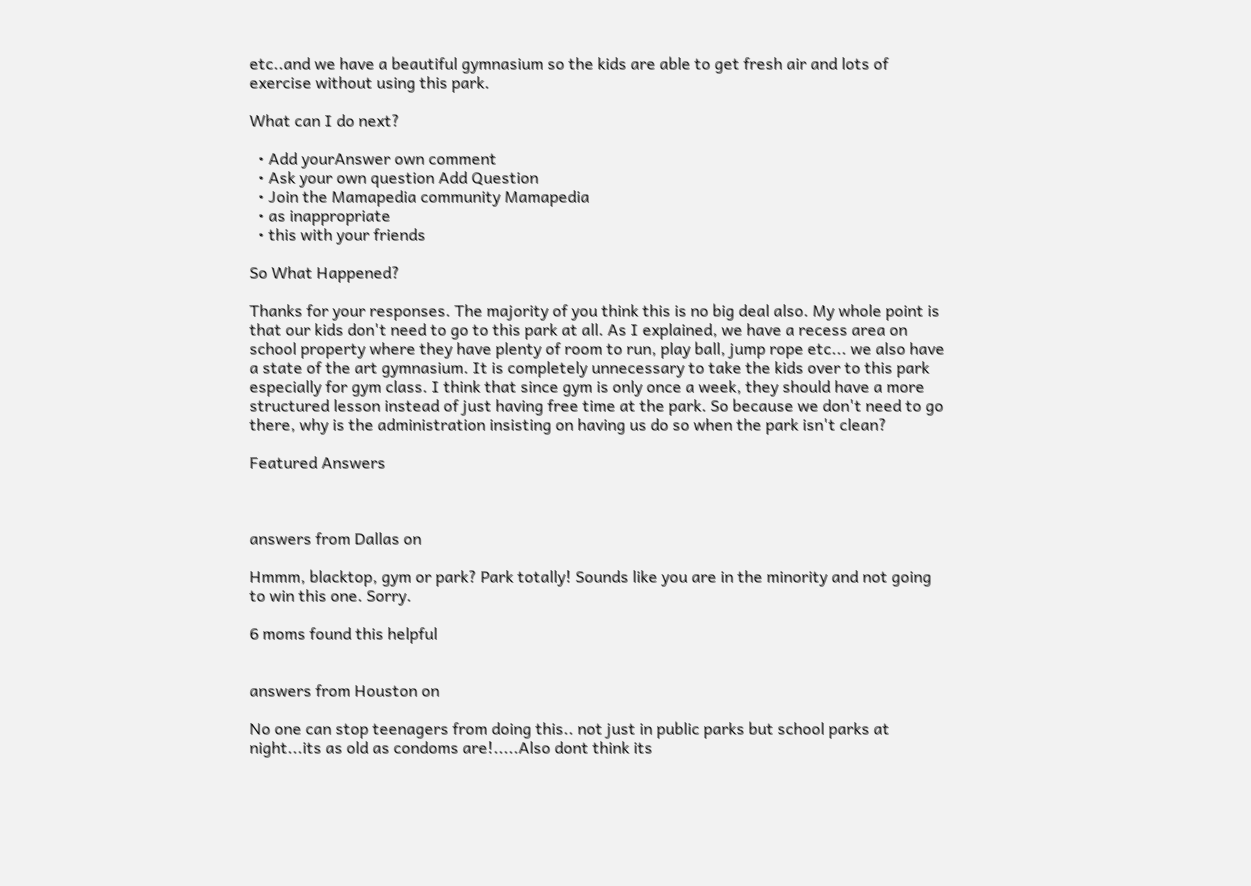etc..and we have a beautiful gymnasium so the kids are able to get fresh air and lots of exercise without using this park.

What can I do next?

  • Add yourAnswer own comment
  • Ask your own question Add Question
  • Join the Mamapedia community Mamapedia
  • as inappropriate
  • this with your friends

So What Happened?

Thanks for your responses. The majority of you think this is no big deal also. My whole point is that our kids don't need to go to this park at all. As I explained, we have a recess area on school property where they have plenty of room to run, play ball, jump rope etc... we also have a state of the art gymnasium. It is completely unnecessary to take the kids over to this park especially for gym class. I think that since gym is only once a week, they should have a more structured lesson instead of just having free time at the park. So because we don't need to go there, why is the administration insisting on having us do so when the park isn't clean?

Featured Answers



answers from Dallas on

Hmmm, blacktop, gym or park? Park totally! Sounds like you are in the minority and not going to win this one. Sorry.

6 moms found this helpful


answers from Houston on

No one can stop teenagers from doing this.. not just in public parks but school parks at night...its as old as condoms are!.....Also dont think its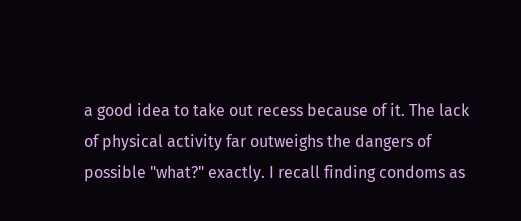a good idea to take out recess because of it. The lack of physical activity far outweighs the dangers of possible "what?" exactly. I recall finding condoms as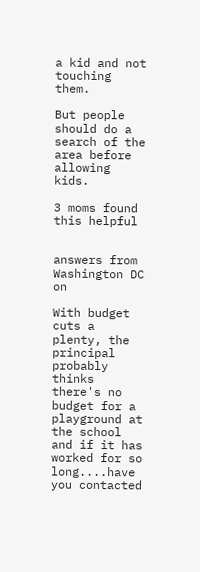a kid and not touching them.

But people should do a search of the area before allowing kids.

3 moms found this helpful


answers from Washington DC on

With budget cuts a plenty, the principal probably thinks there's no budget for a playground at the school and if it has worked for so long....have you contacted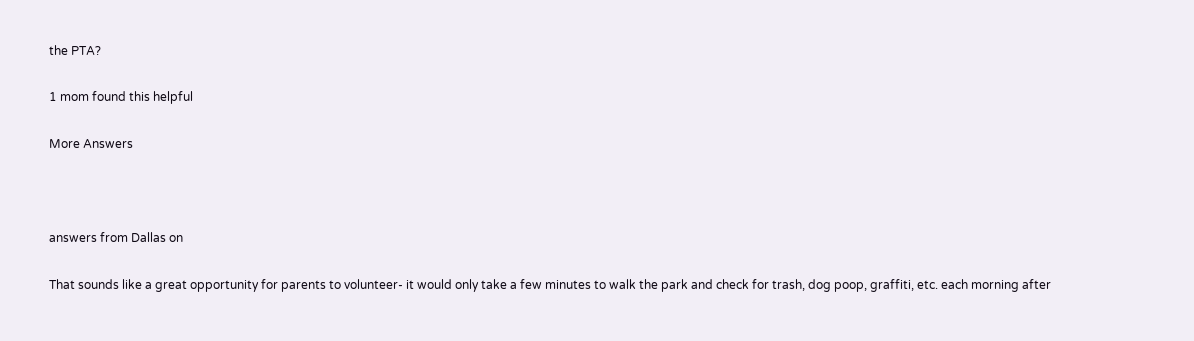the PTA?

1 mom found this helpful

More Answers



answers from Dallas on

That sounds like a great opportunity for parents to volunteer- it would only take a few minutes to walk the park and check for trash, dog poop, graffiti, etc. each morning after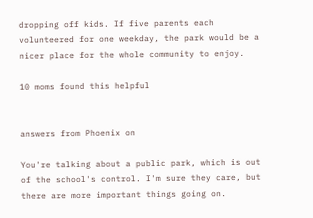dropping off kids. If five parents each volunteered for one weekday, the park would be a nicer place for the whole community to enjoy.

10 moms found this helpful


answers from Phoenix on

You're talking about a public park, which is out of the school's control. I'm sure they care, but there are more important things going on.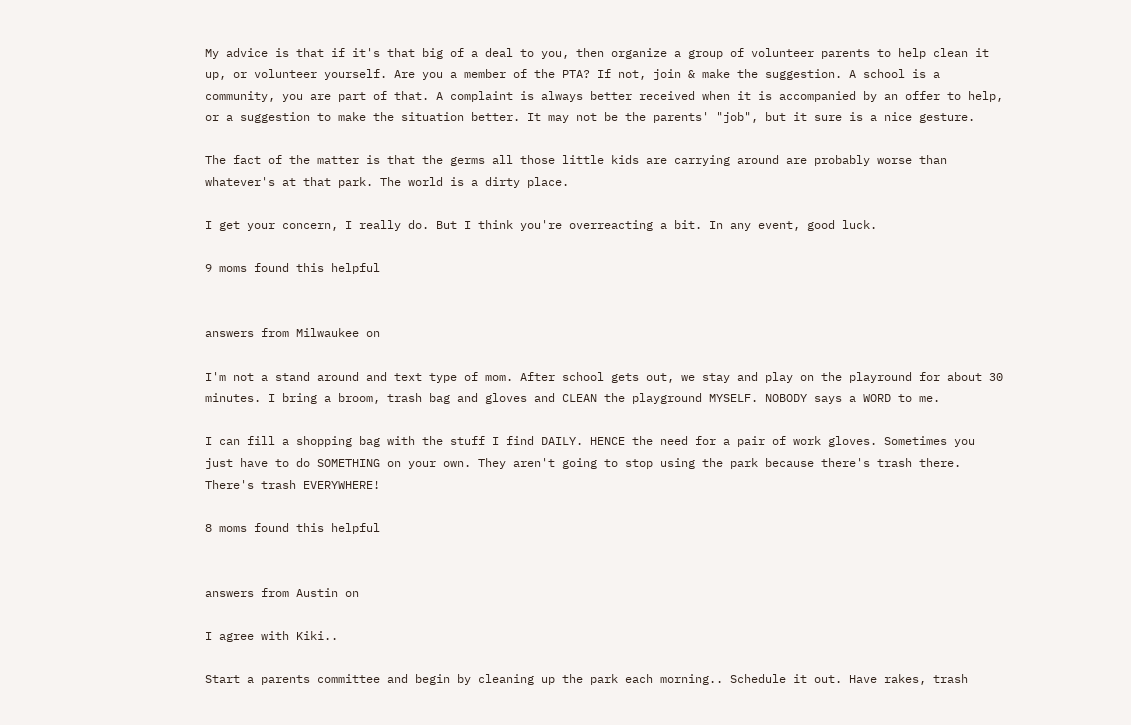My advice is that if it's that big of a deal to you, then organize a group of volunteer parents to help clean it up, or volunteer yourself. Are you a member of the PTA? If not, join & make the suggestion. A school is a community, you are part of that. A complaint is always better received when it is accompanied by an offer to help, or a suggestion to make the situation better. It may not be the parents' "job", but it sure is a nice gesture.

The fact of the matter is that the germs all those little kids are carrying around are probably worse than whatever's at that park. The world is a dirty place.

I get your concern, I really do. But I think you're overreacting a bit. In any event, good luck.

9 moms found this helpful


answers from Milwaukee on

I'm not a stand around and text type of mom. After school gets out, we stay and play on the playround for about 30 minutes. I bring a broom, trash bag and gloves and CLEAN the playground MYSELF. NOBODY says a WORD to me.

I can fill a shopping bag with the stuff I find DAILY. HENCE the need for a pair of work gloves. Sometimes you just have to do SOMETHING on your own. They aren't going to stop using the park because there's trash there. There's trash EVERYWHERE!

8 moms found this helpful


answers from Austin on

I agree with Kiki..

Start a parents committee and begin by cleaning up the park each morning.. Schedule it out. Have rakes, trash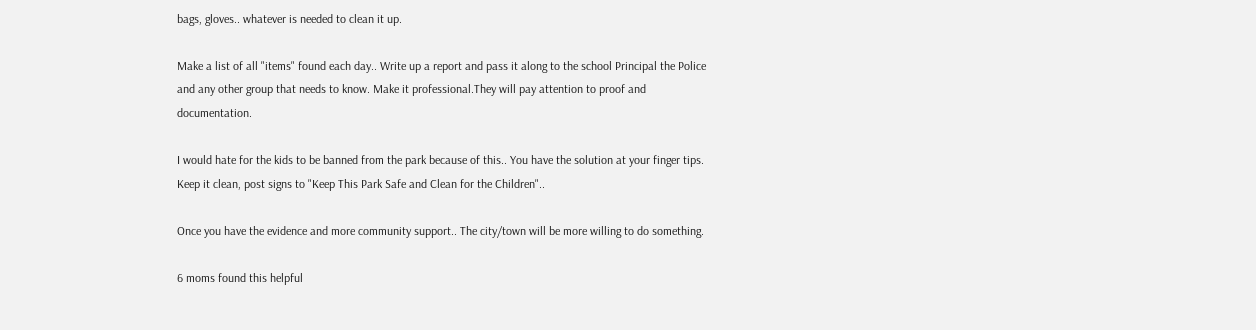bags, gloves.. whatever is needed to clean it up.

Make a list of all "items" found each day.. Write up a report and pass it along to the school Principal the Police and any other group that needs to know. Make it professional.They will pay attention to proof and documentation.

I would hate for the kids to be banned from the park because of this.. You have the solution at your finger tips. Keep it clean, post signs to "Keep This Park Safe and Clean for the Children"..

Once you have the evidence and more community support.. The city/town will be more willing to do something.

6 moms found this helpful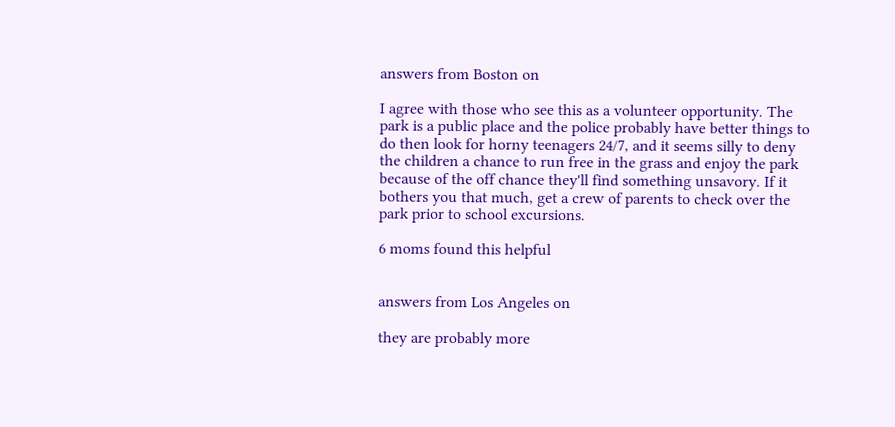answers from Boston on

I agree with those who see this as a volunteer opportunity. The park is a public place and the police probably have better things to do then look for horny teenagers 24/7, and it seems silly to deny the children a chance to run free in the grass and enjoy the park because of the off chance they'll find something unsavory. If it bothers you that much, get a crew of parents to check over the park prior to school excursions.

6 moms found this helpful


answers from Los Angeles on

they are probably more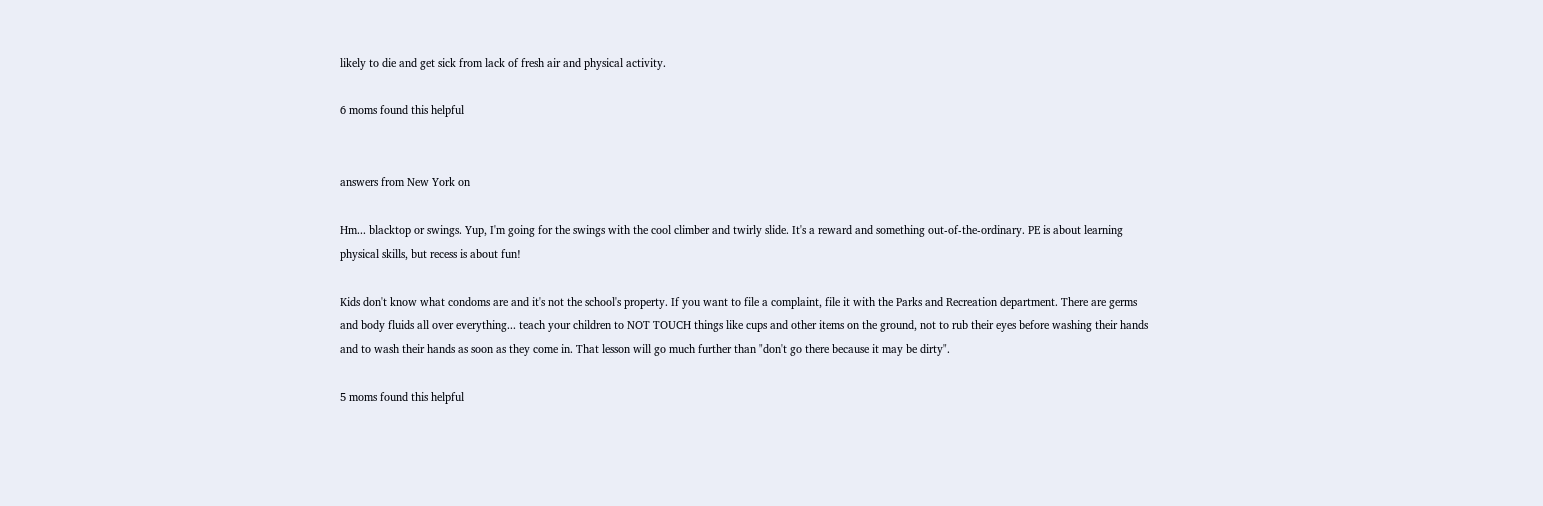likely to die and get sick from lack of fresh air and physical activity.

6 moms found this helpful


answers from New York on

Hm... blacktop or swings. Yup, I'm going for the swings with the cool climber and twirly slide. It's a reward and something out-of-the-ordinary. PE is about learning physical skills, but recess is about fun!

Kids don't know what condoms are and it's not the school's property. If you want to file a complaint, file it with the Parks and Recreation department. There are germs and body fluids all over everything... teach your children to NOT TOUCH things like cups and other items on the ground, not to rub their eyes before washing their hands and to wash their hands as soon as they come in. That lesson will go much further than "don't go there because it may be dirty".

5 moms found this helpful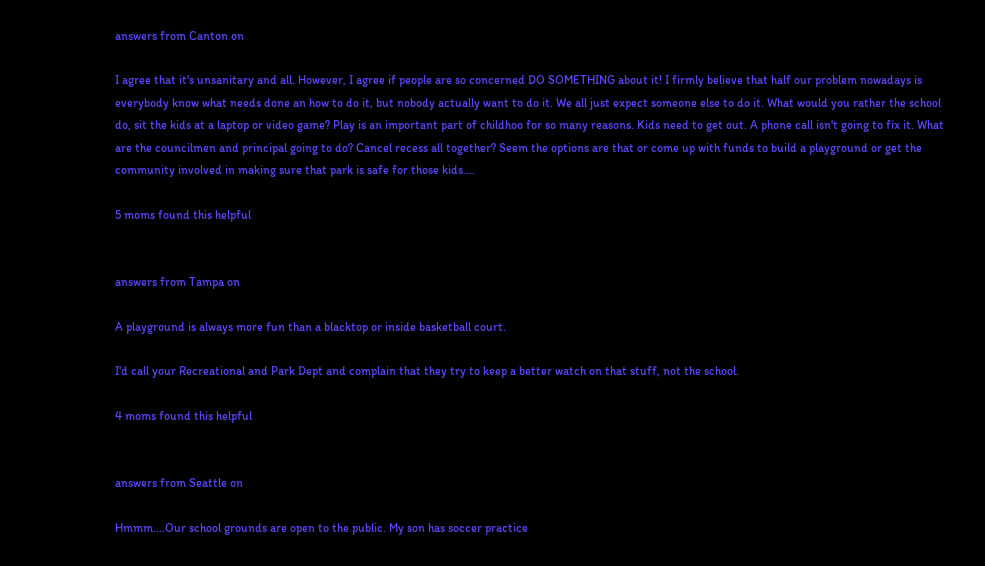answers from Canton on

I agree that it's unsanitary and all. However, I agree if people are so concerned DO SOMETHING about it! I firmly believe that half our problem nowadays is everybody know what needs done an how to do it, but nobody actually want to do it. We all just expect someone else to do it. What would you rather the school do, sit the kids at a laptop or video game? Play is an important part of childhoo for so many reasons. Kids need to get out. A phone call isn't going to fix it. What are the councilmen and principal going to do? Cancel recess all together? Seem the options are that or come up with funds to build a playground or get the community involved in making sure that park is safe for those kids....

5 moms found this helpful


answers from Tampa on

A playground is always more fun than a blacktop or inside basketball court.

I'd call your Recreational and Park Dept and complain that they try to keep a better watch on that stuff, not the school.

4 moms found this helpful


answers from Seattle on

Hmmm....Our school grounds are open to the public. My son has soccer practice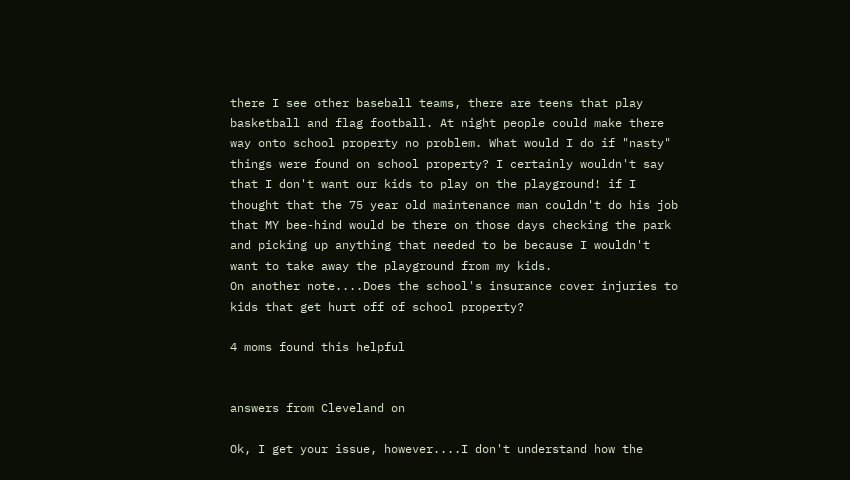there I see other baseball teams, there are teens that play basketball and flag football. At night people could make there way onto school property no problem. What would I do if "nasty" things were found on school property? I certainly wouldn't say that I don't want our kids to play on the playground! if I thought that the 75 year old maintenance man couldn't do his job that MY bee-hind would be there on those days checking the park and picking up anything that needed to be because I wouldn't want to take away the playground from my kids.
On another note....Does the school's insurance cover injuries to kids that get hurt off of school property?

4 moms found this helpful


answers from Cleveland on

Ok, I get your issue, however....I don't understand how the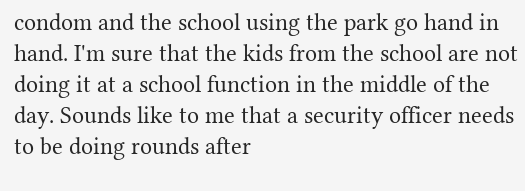condom and the school using the park go hand in hand. I'm sure that the kids from the school are not doing it at a school function in the middle of the day. Sounds like to me that a security officer needs to be doing rounds after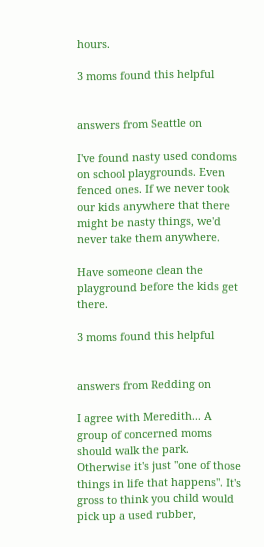hours.

3 moms found this helpful


answers from Seattle on

I've found nasty used condoms on school playgrounds. Even fenced ones. If we never took our kids anywhere that there might be nasty things, we'd never take them anywhere.

Have someone clean the playground before the kids get there.

3 moms found this helpful


answers from Redding on

I agree with Meredith... A group of concerned moms should walk the park.
Otherwise it's just "one of those things in life that happens". It's gross to think you child would pick up a used rubber,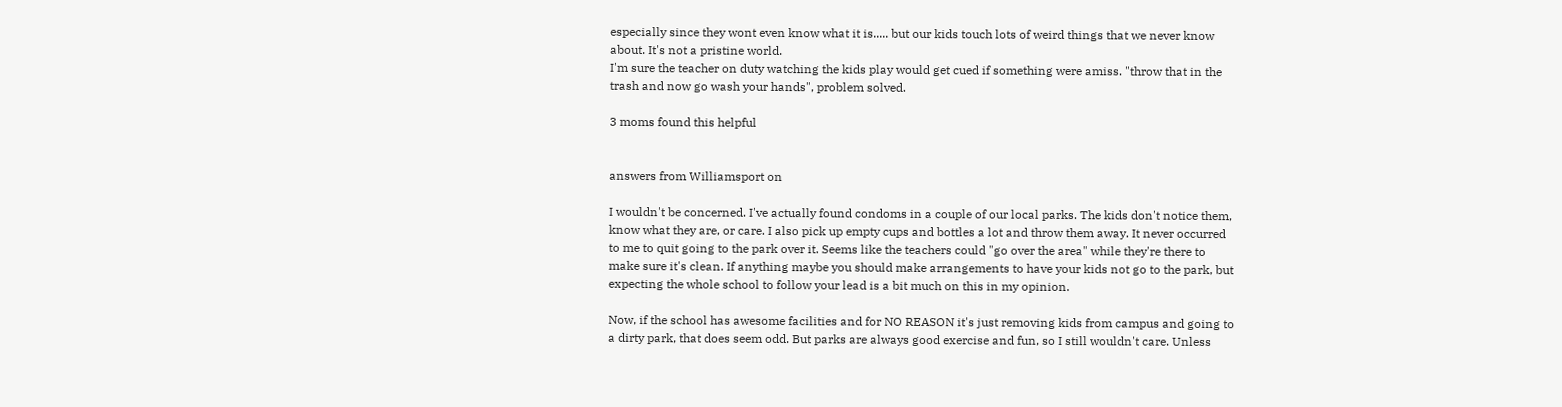especially since they wont even know what it is..... but our kids touch lots of weird things that we never know about. It's not a pristine world.
I'm sure the teacher on duty watching the kids play would get cued if something were amiss. "throw that in the trash and now go wash your hands", problem solved.

3 moms found this helpful


answers from Williamsport on

I wouldn't be concerned. I've actually found condoms in a couple of our local parks. The kids don't notice them, know what they are, or care. I also pick up empty cups and bottles a lot and throw them away. It never occurred to me to quit going to the park over it. Seems like the teachers could "go over the area" while they're there to make sure it's clean. If anything maybe you should make arrangements to have your kids not go to the park, but expecting the whole school to follow your lead is a bit much on this in my opinion.

Now, if the school has awesome facilities and for NO REASON it's just removing kids from campus and going to a dirty park, that does seem odd. But parks are always good exercise and fun, so I still wouldn't care. Unless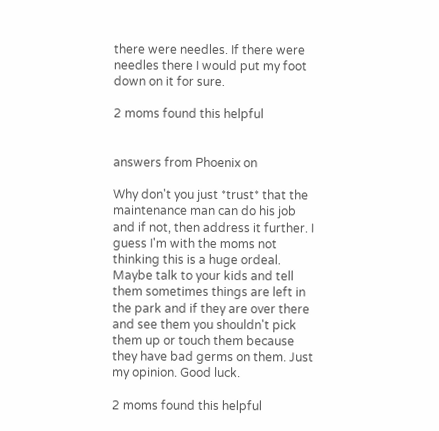there were needles. If there were needles there I would put my foot down on it for sure.

2 moms found this helpful


answers from Phoenix on

Why don't you just *trust* that the maintenance man can do his job and if not, then address it further. I guess I'm with the moms not thinking this is a huge ordeal. Maybe talk to your kids and tell them sometimes things are left in the park and if they are over there and see them you shouldn't pick them up or touch them because they have bad germs on them. Just my opinion. Good luck.

2 moms found this helpful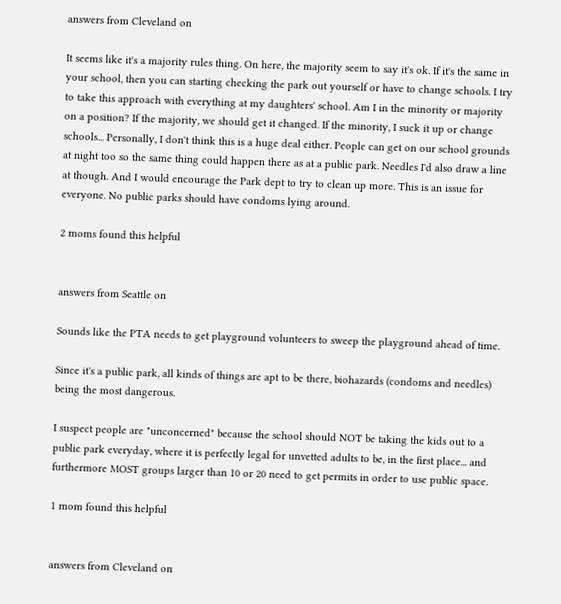answers from Cleveland on

It seems like it's a majority rules thing. On here, the majority seem to say it's ok. If it's the same in your school, then you can starting checking the park out yourself or have to change schools. I try to take this approach with everything at my daughters' school. Am I in the minority or majority on a position? If the majority, we should get it changed. If the minority, I suck it up or change schools... Personally, I don't think this is a huge deal either. People can get on our school grounds at night too so the same thing could happen there as at a public park. Needles I'd also draw a line at though. And I would encourage the Park dept to try to clean up more. This is an issue for everyone. No public parks should have condoms lying around.

2 moms found this helpful


answers from Seattle on

Sounds like the PTA needs to get playground volunteers to sweep the playground ahead of time.

Since it's a public park, all kinds of things are apt to be there, biohazards (condoms and needles) being the most dangerous.

I suspect people are "unconcerned" because the school should NOT be taking the kids out to a public park everyday, where it is perfectly legal for unvetted adults to be, in the first place... and furthermore MOST groups larger than 10 or 20 need to get permits in order to use public space.

1 mom found this helpful


answers from Cleveland on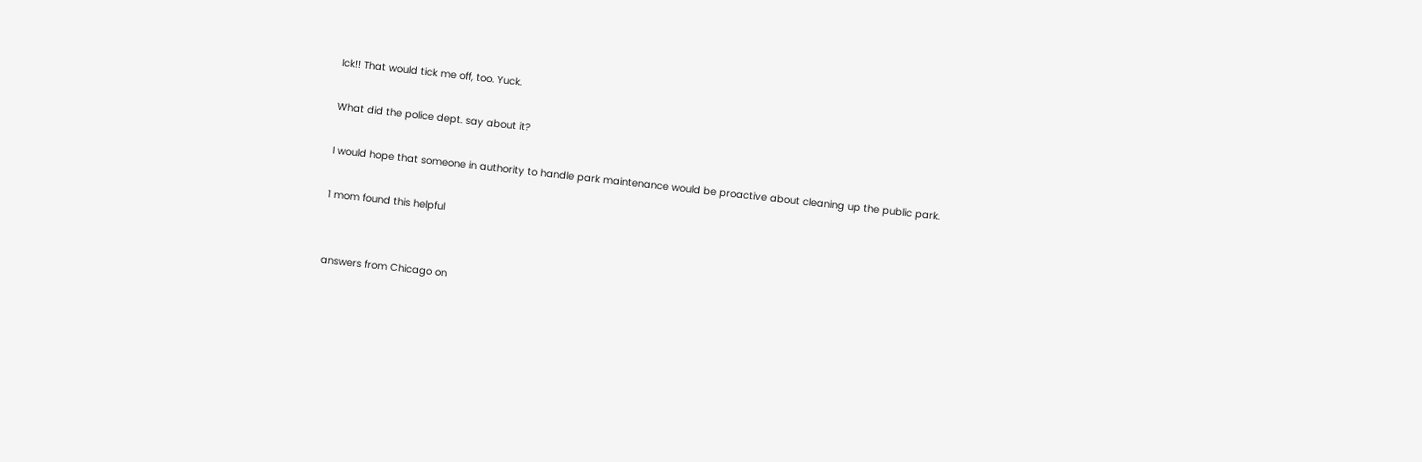Ick!! That would tick me off, too. Yuck.

What did the police dept. say about it?

I would hope that someone in authority to handle park maintenance would be proactive about cleaning up the public park.

1 mom found this helpful


answers from Chicago on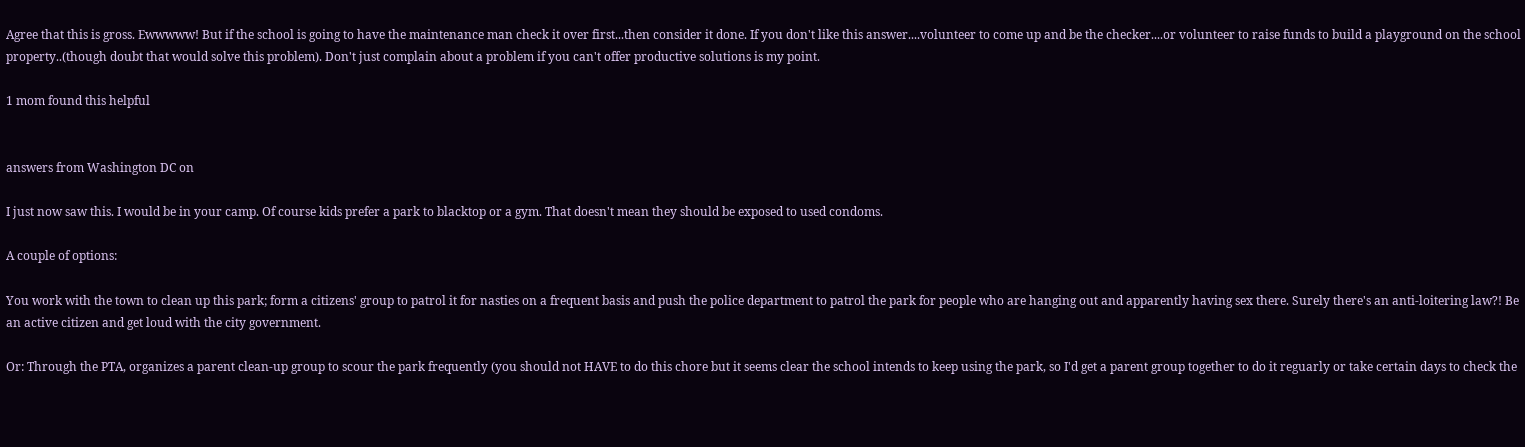Agree that this is gross. Ewwwww! But if the school is going to have the maintenance man check it over first...then consider it done. If you don't like this answer....volunteer to come up and be the checker....or volunteer to raise funds to build a playground on the school property..(though doubt that would solve this problem). Don't just complain about a problem if you can't offer productive solutions is my point.

1 mom found this helpful


answers from Washington DC on

I just now saw this. I would be in your camp. Of course kids prefer a park to blacktop or a gym. That doesn't mean they should be exposed to used condoms.

A couple of options:

You work with the town to clean up this park; form a citizens' group to patrol it for nasties on a frequent basis and push the police department to patrol the park for people who are hanging out and apparently having sex there. Surely there's an anti-loitering law?! Be an active citizen and get loud with the city government.

Or: Through the PTA, organizes a parent clean-up group to scour the park frequently (you should not HAVE to do this chore but it seems clear the school intends to keep using the park, so I'd get a parent group together to do it reguarly or take certain days to check the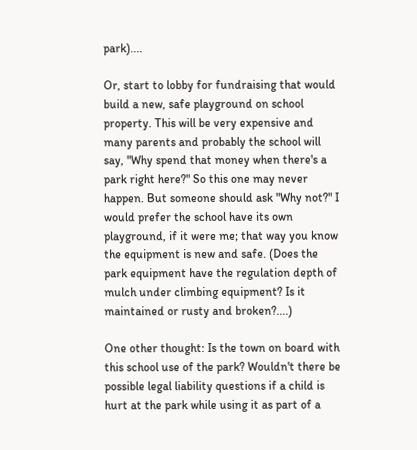park)....

Or, start to lobby for fundraising that would build a new, safe playground on school property. This will be very expensive and many parents and probably the school will say, "Why spend that money when there's a park right here?" So this one may never happen. But someone should ask "Why not?" I would prefer the school have its own playground, if it were me; that way you know the equipment is new and safe. (Does the park equipment have the regulation depth of mulch under climbing equipment? Is it maintained or rusty and broken?....)

One other thought: Is the town on board with this school use of the park? Wouldn't there be possible legal liability questions if a child is hurt at the park while using it as part of a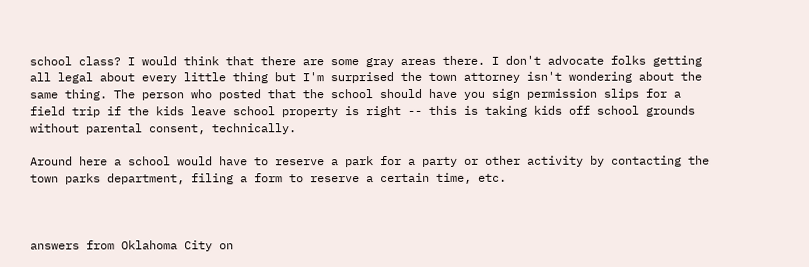school class? I would think that there are some gray areas there. I don't advocate folks getting all legal about every little thing but I'm surprised the town attorney isn't wondering about the same thing. The person who posted that the school should have you sign permission slips for a field trip if the kids leave school property is right -- this is taking kids off school grounds without parental consent, technically.

Around here a school would have to reserve a park for a party or other activity by contacting the town parks department, filing a form to reserve a certain time, etc.



answers from Oklahoma City on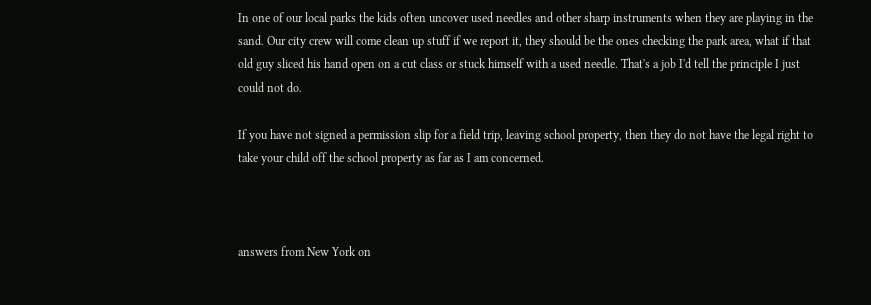In one of our local parks the kids often uncover used needles and other sharp instruments when they are playing in the sand. Our city crew will come clean up stuff if we report it, they should be the ones checking the park area, what if that old guy sliced his hand open on a cut class or stuck himself with a used needle. That's a job I'd tell the principle I just could not do.

If you have not signed a permission slip for a field trip, leaving school property, then they do not have the legal right to take your child off the school property as far as I am concerned.



answers from New York on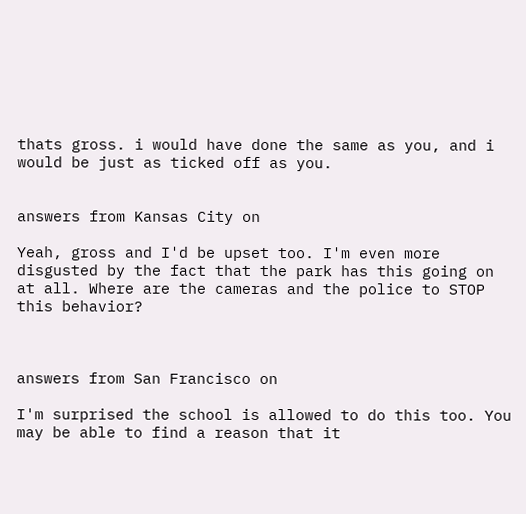thats gross. i would have done the same as you, and i would be just as ticked off as you.


answers from Kansas City on

Yeah, gross and I'd be upset too. I'm even more disgusted by the fact that the park has this going on at all. Where are the cameras and the police to STOP this behavior?



answers from San Francisco on

I'm surprised the school is allowed to do this too. You may be able to find a reason that it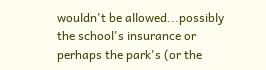wouldn't be allowed...possibly the school's insurance or perhaps the park's (or the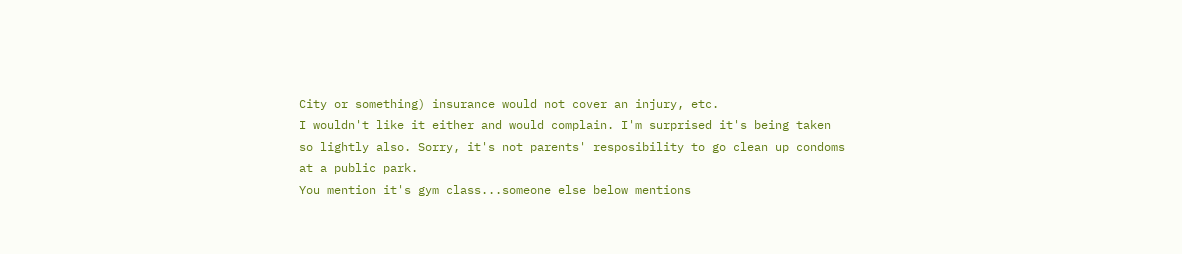City or something) insurance would not cover an injury, etc.
I wouldn't like it either and would complain. I'm surprised it's being taken so lightly also. Sorry, it's not parents' resposibility to go clean up condoms at a public park.
You mention it's gym class...someone else below mentions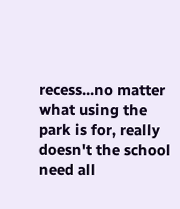recess...no matter what using the park is for, really doesn't the school need all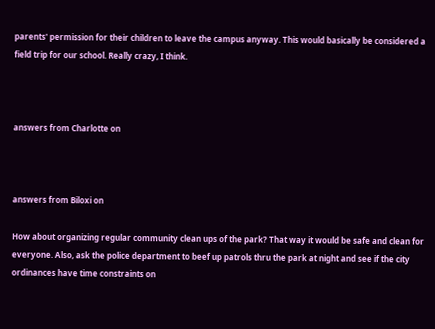parents' permission for their children to leave the campus anyway. This would basically be considered a field trip for our school. Really crazy, I think.



answers from Charlotte on



answers from Biloxi on

How about organizing regular community clean ups of the park? That way it would be safe and clean for everyone. Also, ask the police department to beef up patrols thru the park at night and see if the city ordinances have time constraints on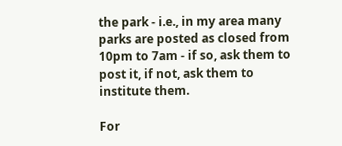the park - i.e., in my area many parks are posted as closed from 10pm to 7am - if so, ask them to post it, if not, ask them to institute them.

For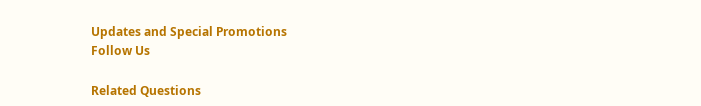Updates and Special Promotions
Follow Us

Related Questions